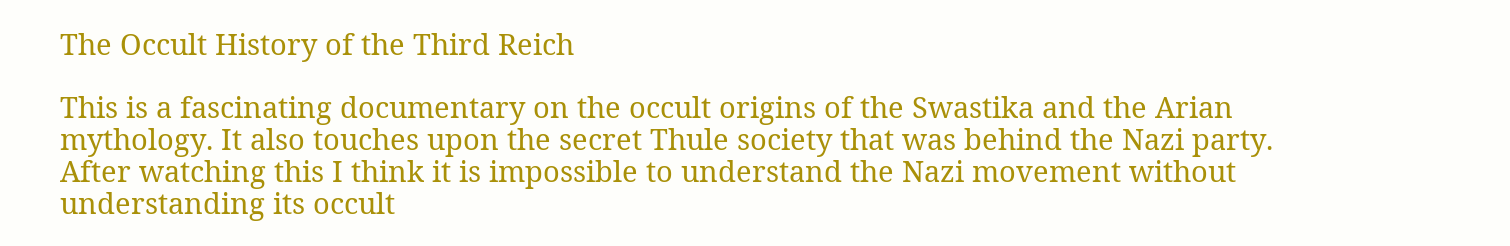The Occult History of the Third Reich

This is a fascinating documentary on the occult origins of the Swastika and the Arian mythology. It also touches upon the secret Thule society that was behind the Nazi party.  After watching this I think it is impossible to understand the Nazi movement without understanding its occult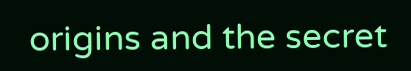origins and the secret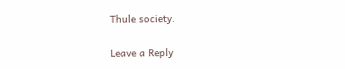Thule society.

Leave a Reply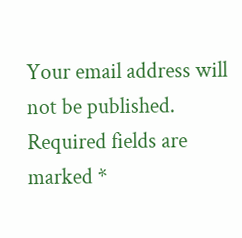Your email address will not be published. Required fields are marked *